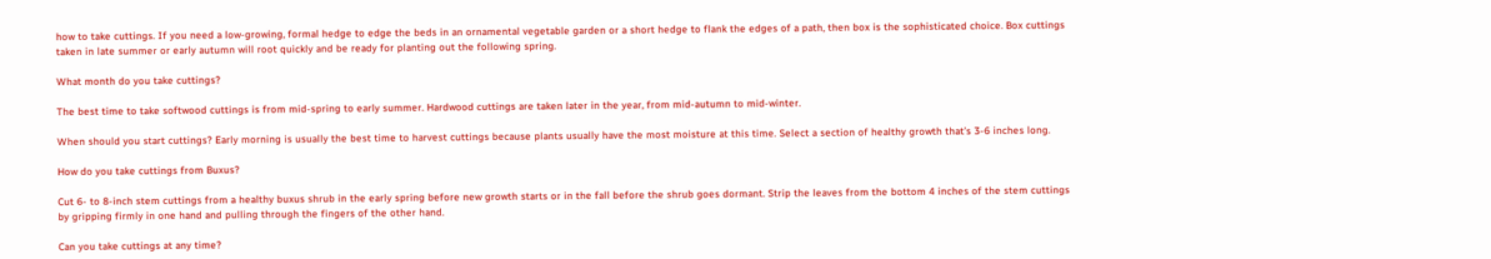how to take cuttings. If you need a low-growing, formal hedge to edge the beds in an ornamental vegetable garden or a short hedge to flank the edges of a path, then box is the sophisticated choice. Box cuttings taken in late summer or early autumn will root quickly and be ready for planting out the following spring.

What month do you take cuttings?

The best time to take softwood cuttings is from mid-spring to early summer. Hardwood cuttings are taken later in the year, from mid-autumn to mid-winter.

When should you start cuttings? Early morning is usually the best time to harvest cuttings because plants usually have the most moisture at this time. Select a section of healthy growth that’s 3-6 inches long.

How do you take cuttings from Buxus?

Cut 6- to 8-inch stem cuttings from a healthy buxus shrub in the early spring before new growth starts or in the fall before the shrub goes dormant. Strip the leaves from the bottom 4 inches of the stem cuttings by gripping firmly in one hand and pulling through the fingers of the other hand.

Can you take cuttings at any time?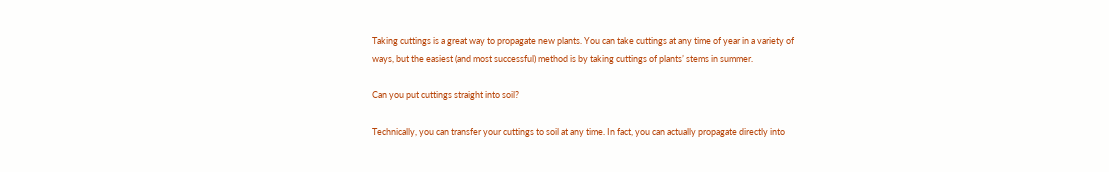Taking cuttings is a great way to propagate new plants. You can take cuttings at any time of year in a variety of ways, but the easiest (and most successful) method is by taking cuttings of plants’ stems in summer.

Can you put cuttings straight into soil?

Technically, you can transfer your cuttings to soil at any time. In fact, you can actually propagate directly into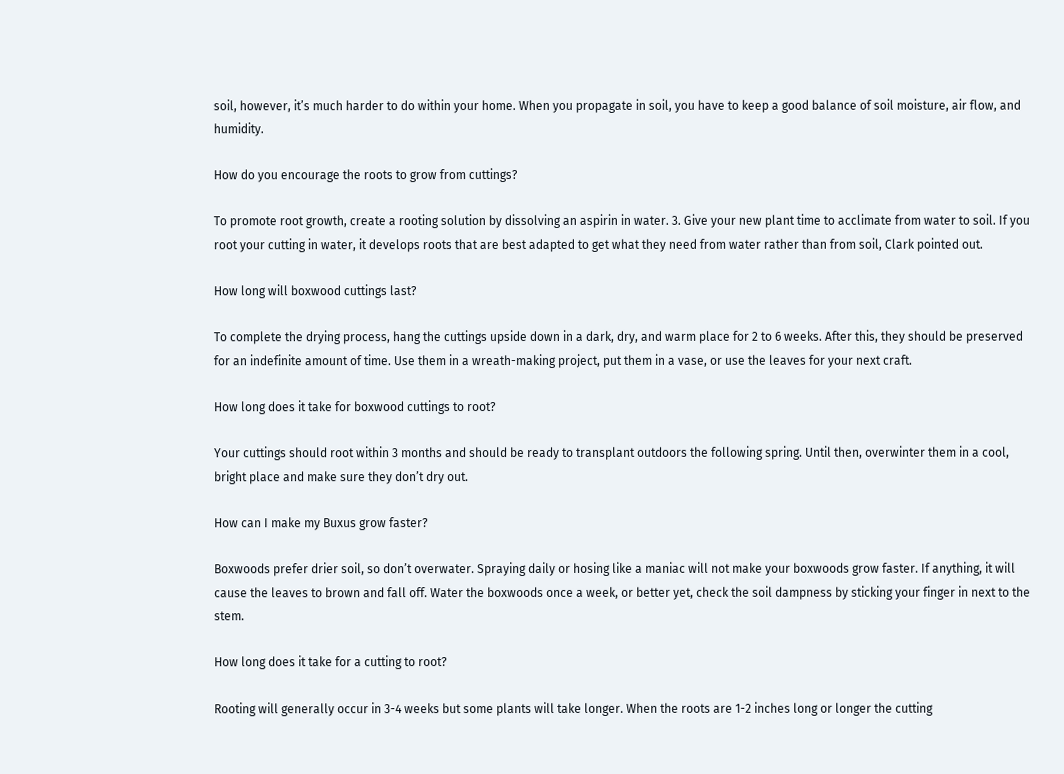soil, however, it’s much harder to do within your home. When you propagate in soil, you have to keep a good balance of soil moisture, air flow, and humidity.

How do you encourage the roots to grow from cuttings?

To promote root growth, create a rooting solution by dissolving an aspirin in water. 3. Give your new plant time to acclimate from water to soil. If you root your cutting in water, it develops roots that are best adapted to get what they need from water rather than from soil, Clark pointed out.

How long will boxwood cuttings last?

To complete the drying process, hang the cuttings upside down in a dark, dry, and warm place for 2 to 6 weeks. After this, they should be preserved for an indefinite amount of time. Use them in a wreath-making project, put them in a vase, or use the leaves for your next craft.

How long does it take for boxwood cuttings to root?

Your cuttings should root within 3 months and should be ready to transplant outdoors the following spring. Until then, overwinter them in a cool, bright place and make sure they don’t dry out.

How can I make my Buxus grow faster?

Boxwoods prefer drier soil, so don’t overwater. Spraying daily or hosing like a maniac will not make your boxwoods grow faster. If anything, it will cause the leaves to brown and fall off. Water the boxwoods once a week, or better yet, check the soil dampness by sticking your finger in next to the stem.

How long does it take for a cutting to root?

Rooting will generally occur in 3-4 weeks but some plants will take longer. When the roots are 1-2 inches long or longer the cutting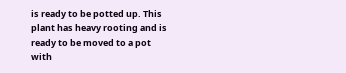is ready to be potted up. This plant has heavy rooting and is ready to be moved to a pot with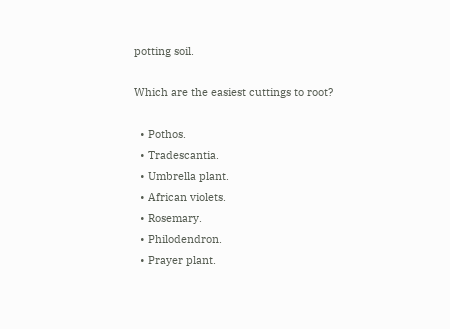potting soil.

Which are the easiest cuttings to root?

  • Pothos.
  • Tradescantia.
  • Umbrella plant.
  • African violets.
  • Rosemary.
  • Philodendron.
  • Prayer plant.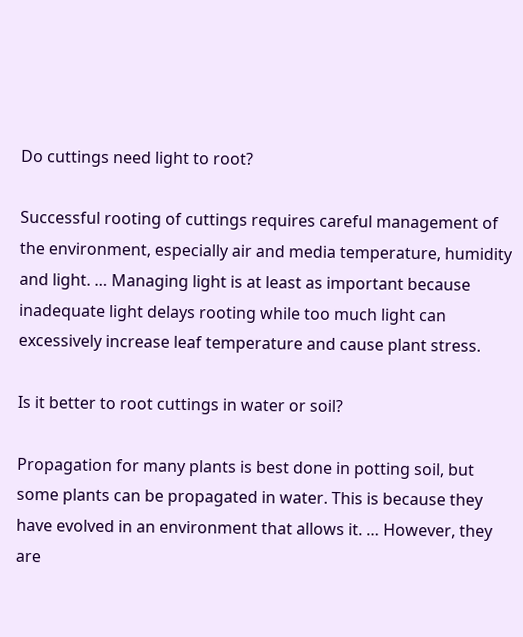Do cuttings need light to root?

Successful rooting of cuttings requires careful management of the environment, especially air and media temperature, humidity and light. … Managing light is at least as important because inadequate light delays rooting while too much light can excessively increase leaf temperature and cause plant stress.

Is it better to root cuttings in water or soil?

Propagation for many plants is best done in potting soil, but some plants can be propagated in water. This is because they have evolved in an environment that allows it. … However, they are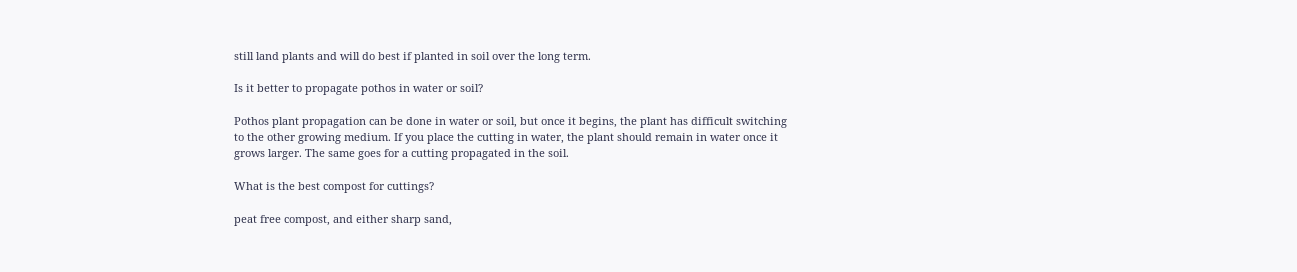still land plants and will do best if planted in soil over the long term.

Is it better to propagate pothos in water or soil?

Pothos plant propagation can be done in water or soil, but once it begins, the plant has difficult switching to the other growing medium. If you place the cutting in water, the plant should remain in water once it grows larger. The same goes for a cutting propagated in the soil.

What is the best compost for cuttings?

peat free compost, and either sharp sand,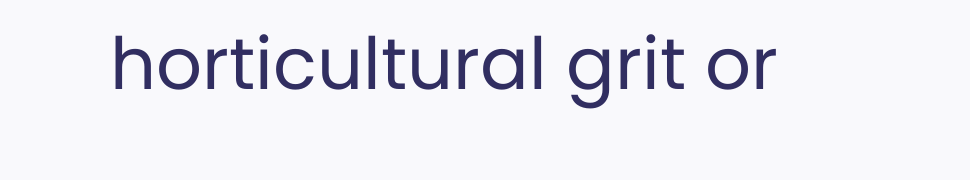horticultural grit or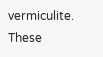vermiculite. These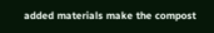added materials make the compost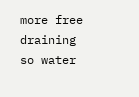more free draining so water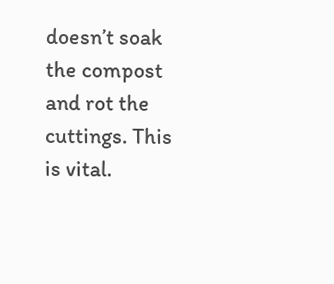doesn’t soak the compost and rot the cuttings. This is vital.